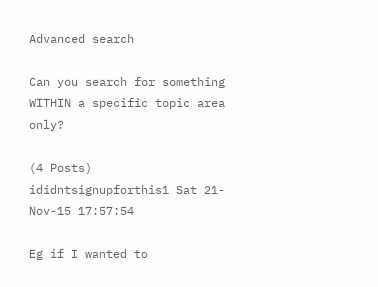Advanced search

Can you search for something WITHIN a specific topic area only?

(4 Posts)
ididntsignupforthis1 Sat 21-Nov-15 17:57:54

Eg if I wanted to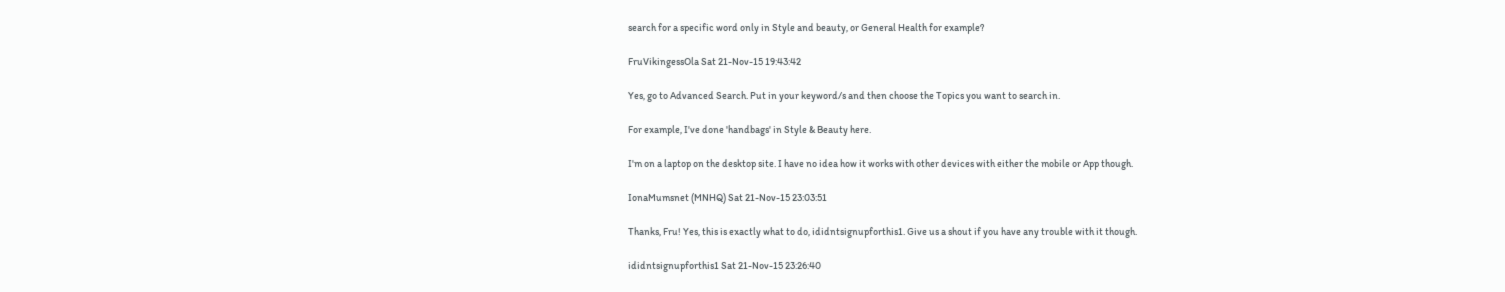search for a specific word only in Style and beauty, or General Health for example?

FruVikingessOla Sat 21-Nov-15 19:43:42

Yes, go to Advanced Search. Put in your keyword/s and then choose the Topics you want to search in.

For example, I've done 'handbags' in Style & Beauty here.

I'm on a laptop on the desktop site. I have no idea how it works with other devices with either the mobile or App though.

IonaMumsnet (MNHQ) Sat 21-Nov-15 23:03:51

Thanks, Fru! Yes, this is exactly what to do, ididntsignupforthis1. Give us a shout if you have any trouble with it though.

ididntsignupforthis1 Sat 21-Nov-15 23:26:40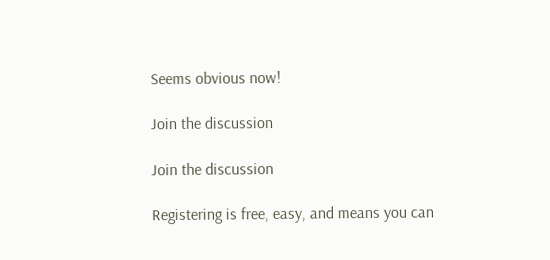Seems obvious now!

Join the discussion

Join the discussion

Registering is free, easy, and means you can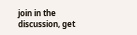join in the discussion, get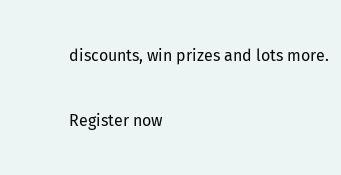discounts, win prizes and lots more.

Register now